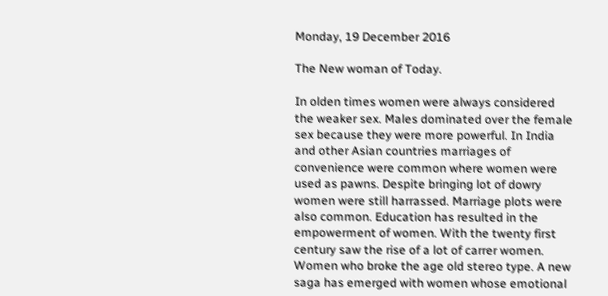Monday, 19 December 2016

The New woman of Today.

In olden times women were always considered the weaker sex. Males dominated over the female sex because they were more powerful. In India and other Asian countries marriages of convenience were common where women were used as pawns. Despite bringing lot of dowry women were still harrassed. Marriage plots were also common. Education has resulted in the empowerment of women. With the twenty first century saw the rise of a lot of carrer women. Women who broke the age old stereo type. A new saga has emerged with women whose emotional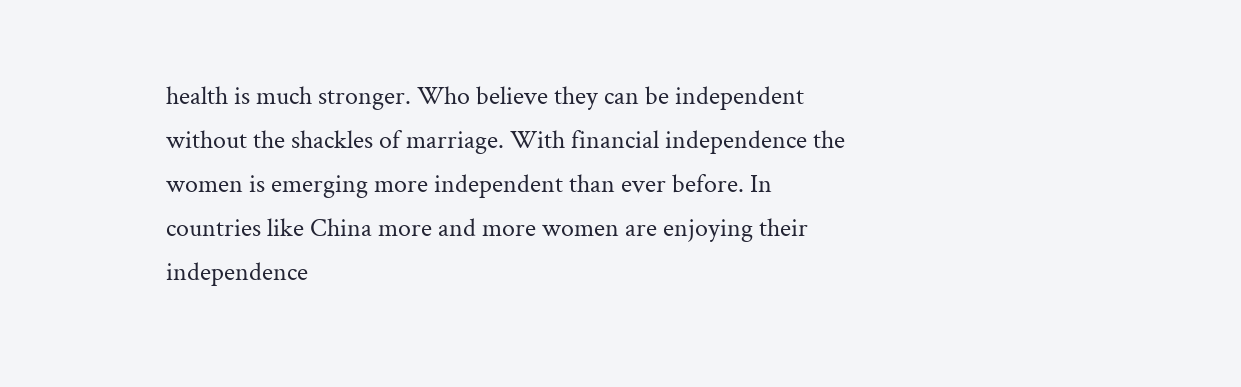health is much stronger. Who believe they can be independent without the shackles of marriage. With financial independence the women is emerging more independent than ever before. In countries like China more and more women are enjoying their independence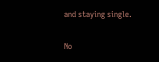and staying single.

No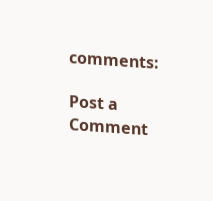comments:

Post a Comment